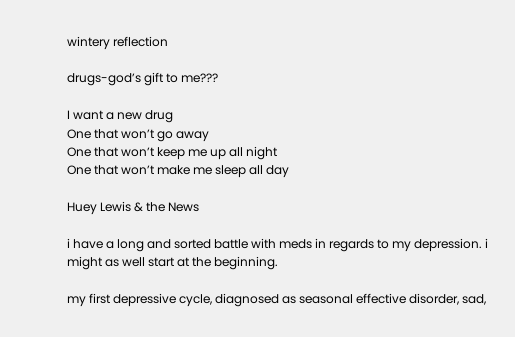wintery reflection

drugs-god’s gift to me???

I want a new drug
One that won’t go away
One that won’t keep me up all night
One that won’t make me sleep all day

Huey Lewis & the News

i have a long and sorted battle with meds in regards to my depression. i might as well start at the beginning.

my first depressive cycle, diagnosed as seasonal effective disorder, sad,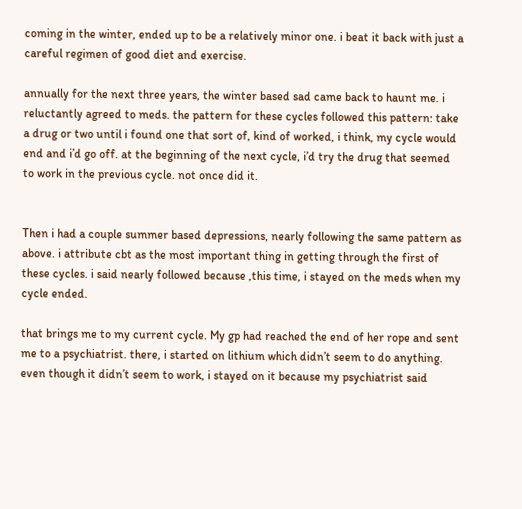coming in the winter, ended up to be a relatively minor one. i beat it back with just a careful regimen of good diet and exercise.

annually for the next three years, the winter based sad came back to haunt me. i reluctantly agreed to meds. the pattern for these cycles followed this pattern: take a drug or two until i found one that sort of, kind of worked, i think, my cycle would end and i’d go off. at the beginning of the next cycle, i’d try the drug that seemed to work in the previous cycle. not once did it.


Then i had a couple summer based depressions, nearly following the same pattern as above. i attribute cbt as the most important thing in getting through the first of these cycles. i said nearly followed because ,this time, i stayed on the meds when my cycle ended.

that brings me to my current cycle. My gp had reached the end of her rope and sent me to a psychiatrist. there, i started on lithium which didn’t seem to do anything. even though it didn’t seem to work, i stayed on it because my psychiatrist said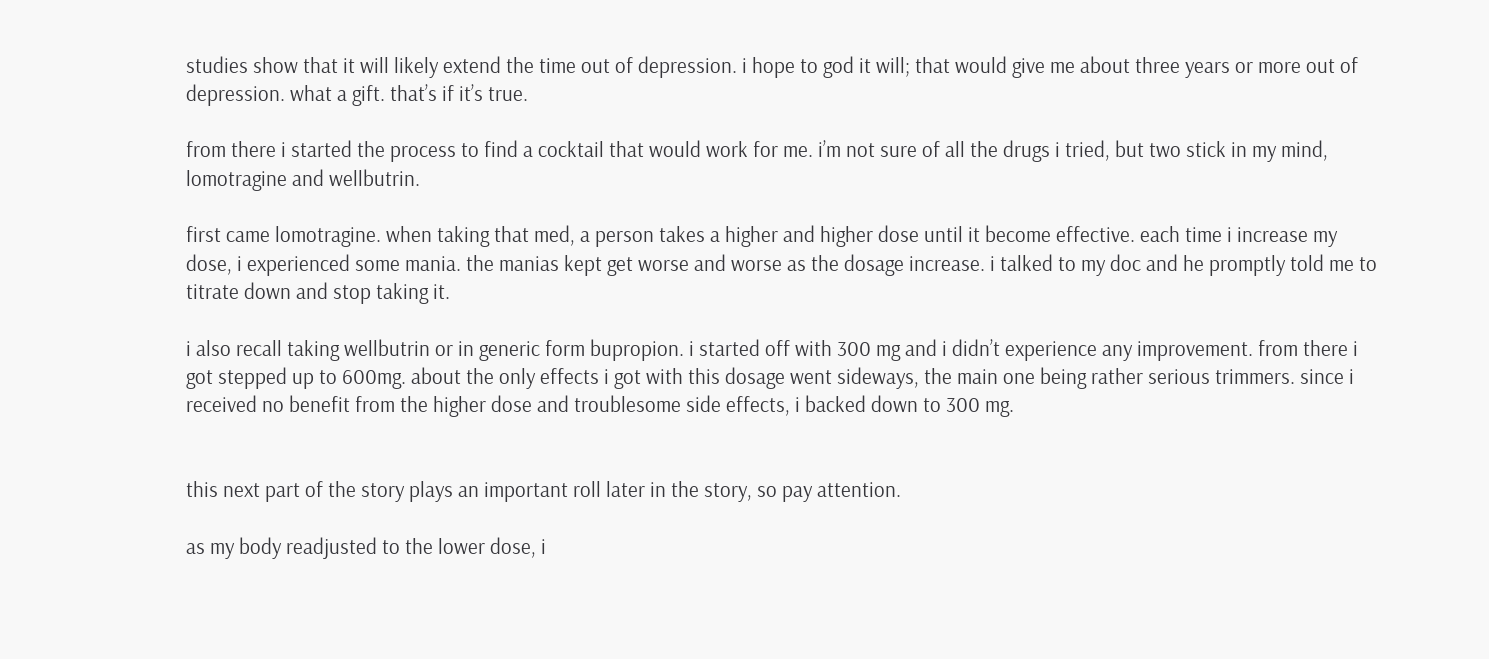studies show that it will likely extend the time out of depression. i hope to god it will; that would give me about three years or more out of depression. what a gift. that’s if it’s true.

from there i started the process to find a cocktail that would work for me. i’m not sure of all the drugs i tried, but two stick in my mind, lomotragine and wellbutrin.

first came lomotragine. when taking that med, a person takes a higher and higher dose until it become effective. each time i increase my dose, i experienced some mania. the manias kept get worse and worse as the dosage increase. i talked to my doc and he promptly told me to titrate down and stop taking it.

i also recall taking wellbutrin or in generic form bupropion. i started off with 300 mg and i didn’t experience any improvement. from there i got stepped up to 600mg. about the only effects i got with this dosage went sideways, the main one being rather serious trimmers. since i received no benefit from the higher dose and troublesome side effects, i backed down to 300 mg.


this next part of the story plays an important roll later in the story, so pay attention.

as my body readjusted to the lower dose, i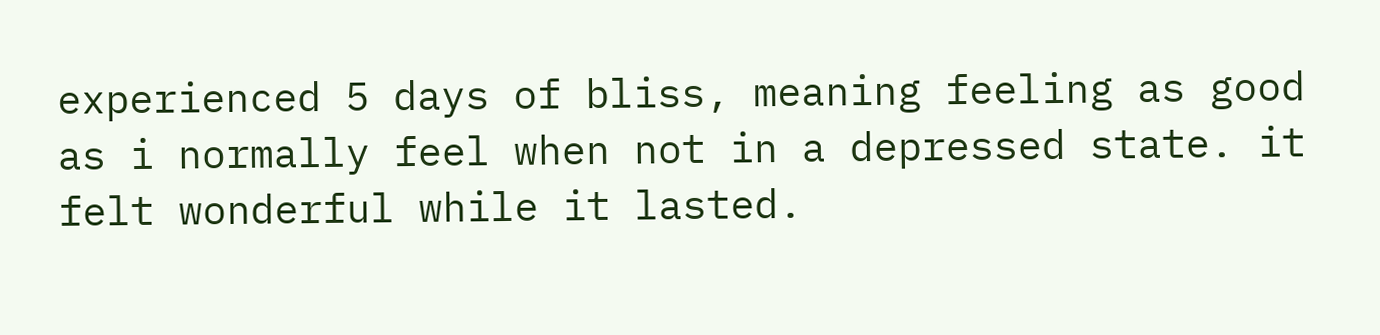experienced 5 days of bliss, meaning feeling as good as i normally feel when not in a depressed state. it felt wonderful while it lasted.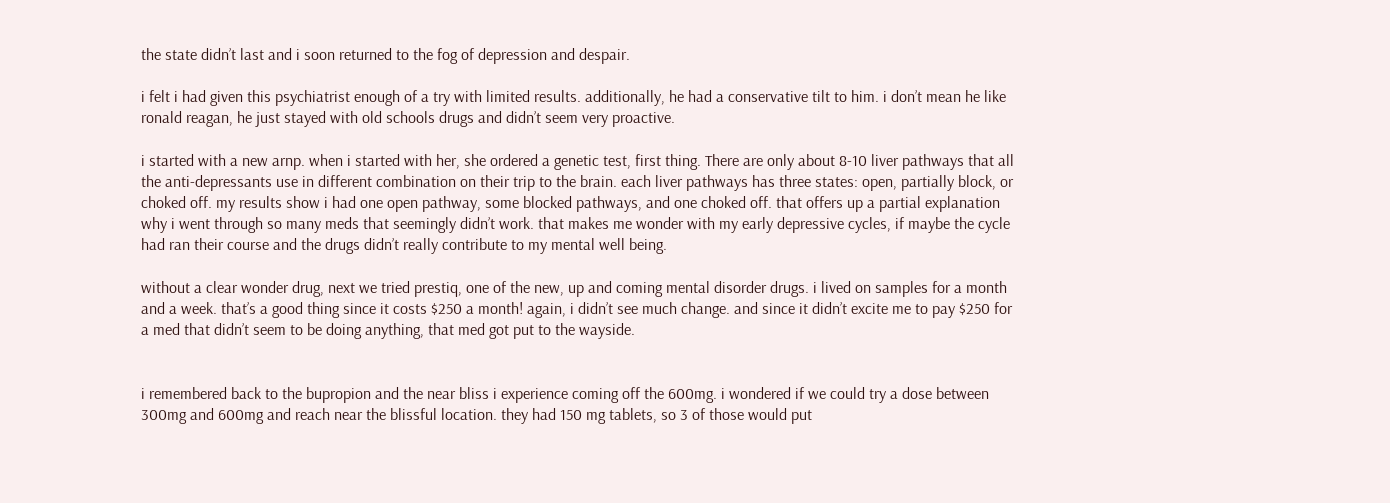the state didn’t last and i soon returned to the fog of depression and despair.

i felt i had given this psychiatrist enough of a try with limited results. additionally, he had a conservative tilt to him. i don’t mean he like ronald reagan, he just stayed with old schools drugs and didn’t seem very proactive.

i started with a new arnp. when i started with her, she ordered a genetic test, first thing. There are only about 8-10 liver pathways that all the anti-depressants use in different combination on their trip to the brain. each liver pathways has three states: open, partially block, or choked off. my results show i had one open pathway, some blocked pathways, and one choked off. that offers up a partial explanation why i went through so many meds that seemingly didn’t work. that makes me wonder with my early depressive cycles, if maybe the cycle had ran their course and the drugs didn’t really contribute to my mental well being.

without a clear wonder drug, next we tried prestiq, one of the new, up and coming mental disorder drugs. i lived on samples for a month and a week. that’s a good thing since it costs $250 a month! again, i didn’t see much change. and since it didn’t excite me to pay $250 for a med that didn’t seem to be doing anything, that med got put to the wayside.


i remembered back to the bupropion and the near bliss i experience coming off the 600mg. i wondered if we could try a dose between 300mg and 600mg and reach near the blissful location. they had 150 mg tablets, so 3 of those would put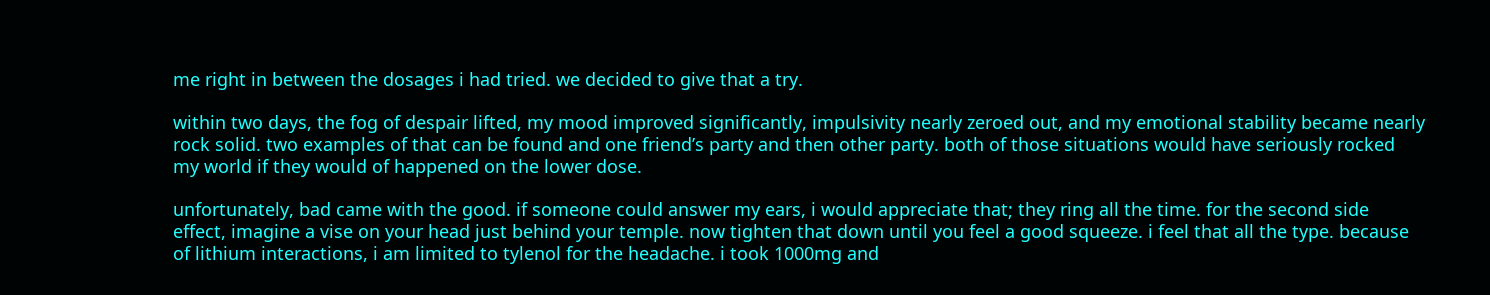me right in between the dosages i had tried. we decided to give that a try.

within two days, the fog of despair lifted, my mood improved significantly, impulsivity nearly zeroed out, and my emotional stability became nearly rock solid. two examples of that can be found and one friend’s party and then other party. both of those situations would have seriously rocked my world if they would of happened on the lower dose.

unfortunately, bad came with the good. if someone could answer my ears, i would appreciate that; they ring all the time. for the second side effect, imagine a vise on your head just behind your temple. now tighten that down until you feel a good squeeze. i feel that all the type. because of lithium interactions, i am limited to tylenol for the headache. i took 1000mg and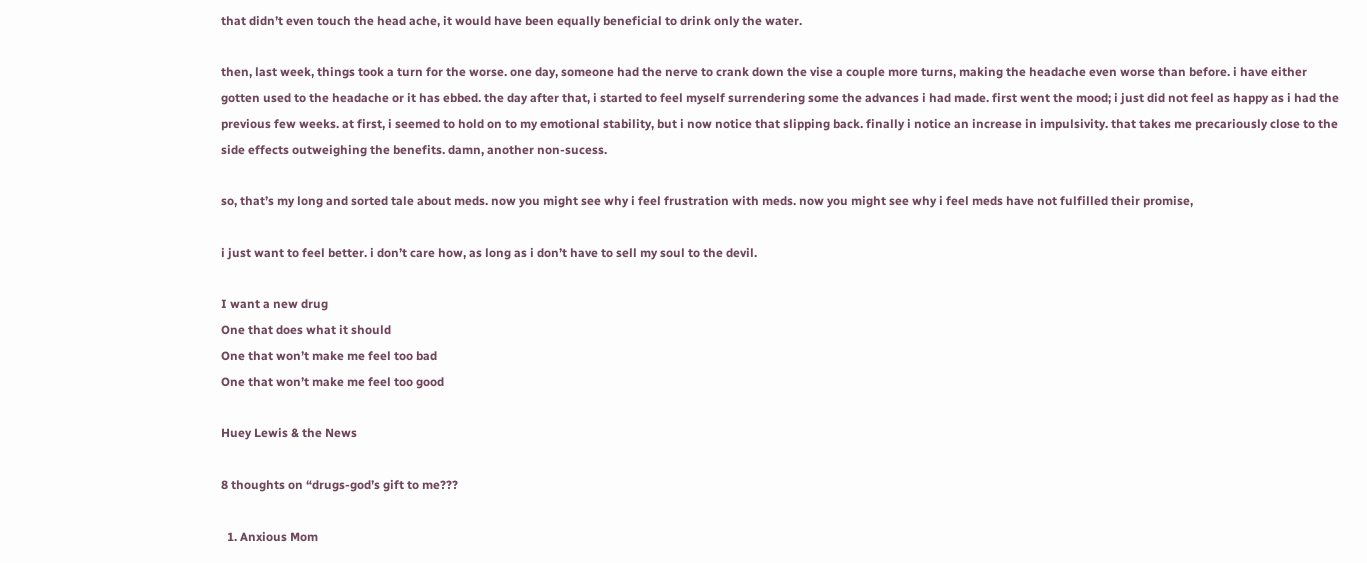that didn’t even touch the head ache, it would have been equally beneficial to drink only the water.

then, last week, things took a turn for the worse. one day, someone had the nerve to crank down the vise a couple more turns, making the headache even worse than before. i have either gotten used to the headache or it has ebbed. the day after that, i started to feel myself surrendering some the advances i had made. first went the mood; i just did not feel as happy as i had the previous few weeks. at first, i seemed to hold on to my emotional stability, but i now notice that slipping back. finally i notice an increase in impulsivity. that takes me precariously close to the side effects outweighing the benefits. damn, another non-sucess.

so, that’s my long and sorted tale about meds. now you might see why i feel frustration with meds. now you might see why i feel meds have not fulfilled their promise,

i just want to feel better. i don’t care how, as long as i don’t have to sell my soul to the devil.

I want a new drug
One that does what it should
One that won’t make me feel too bad
One that won’t make me feel too good

Huey Lewis & the News

8 thoughts on “drugs-god’s gift to me???

  1. Anxious Mom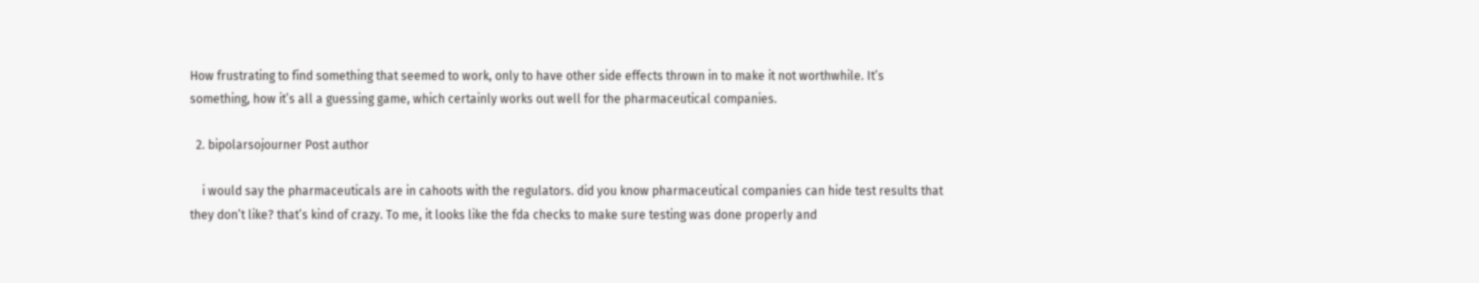How frustrating to find something that seemed to work, only to have other side effects thrown in to make it not worthwhile. It’s something, how it’s all a guessing game, which certainly works out well for the pharmaceutical companies.

  2. bipolarsojourner Post author

    i would say the pharmaceuticals are in cahoots with the regulators. did you know pharmaceutical companies can hide test results that they don’t like? that’s kind of crazy. To me, it looks like the fda checks to make sure testing was done properly and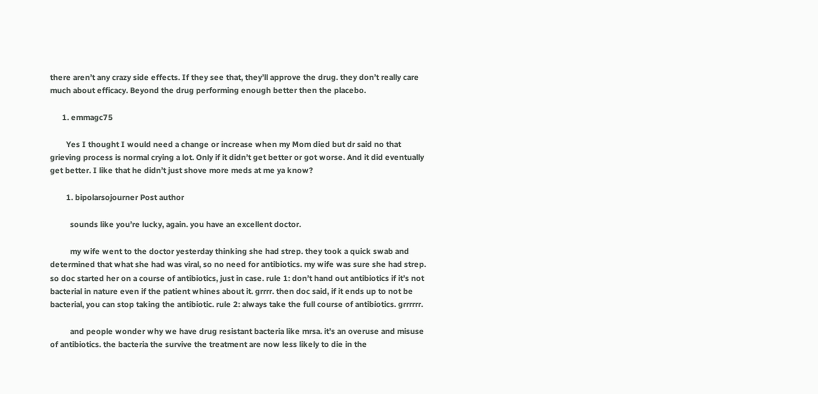there aren’t any crazy side effects. If they see that, they’ll approve the drug. they don’t really care much about efficacy. Beyond the drug performing enough better then the placebo.

      1. emmagc75

        Yes I thought I would need a change or increase when my Mom died but dr said no that grieving process is normal crying a lot. Only if it didn’t get better or got worse. And it did eventually get better. I like that he didn’t just shove more meds at me ya know?

        1. bipolarsojourner Post author

          sounds like you’re lucky, again. you have an excellent doctor.

          my wife went to the doctor yesterday thinking she had strep. they took a quick swab and determined that what she had was viral, so no need for antibiotics. my wife was sure she had strep. so doc started her on a course of antibiotics, just in case. rule 1: don’t hand out antibiotics if it’s not bacterial in nature even if the patient whines about it. grrrr. then doc said, if it ends up to not be bacterial, you can stop taking the antibiotic. rule 2: always take the full course of antibiotics. grrrrrr.

          and people wonder why we have drug resistant bacteria like mrsa. it’s an overuse and misuse of antibiotics. the bacteria the survive the treatment are now less likely to die in the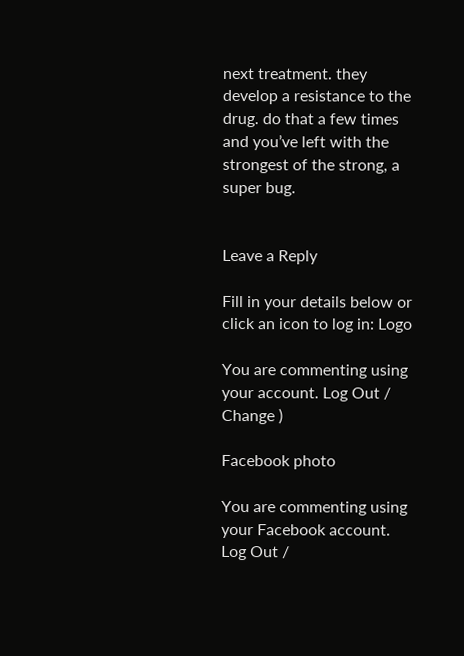next treatment. they develop a resistance to the drug. do that a few times and you’ve left with the strongest of the strong, a super bug.


Leave a Reply

Fill in your details below or click an icon to log in: Logo

You are commenting using your account. Log Out /  Change )

Facebook photo

You are commenting using your Facebook account. Log Out /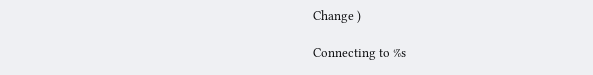Change )

Connecting to %s